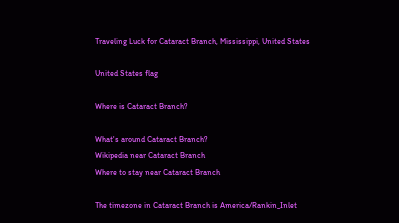Traveling Luck for Cataract Branch, Mississippi, United States

United States flag

Where is Cataract Branch?

What's around Cataract Branch?
Wikipedia near Cataract Branch
Where to stay near Cataract Branch

The timezone in Cataract Branch is America/Rankin_Inlet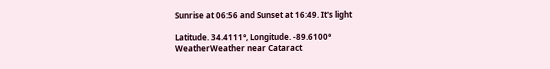Sunrise at 06:56 and Sunset at 16:49. It's light

Latitude. 34.4111°, Longitude. -89.6100°
WeatherWeather near Cataract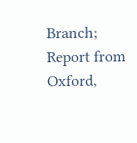Branch; Report from Oxford,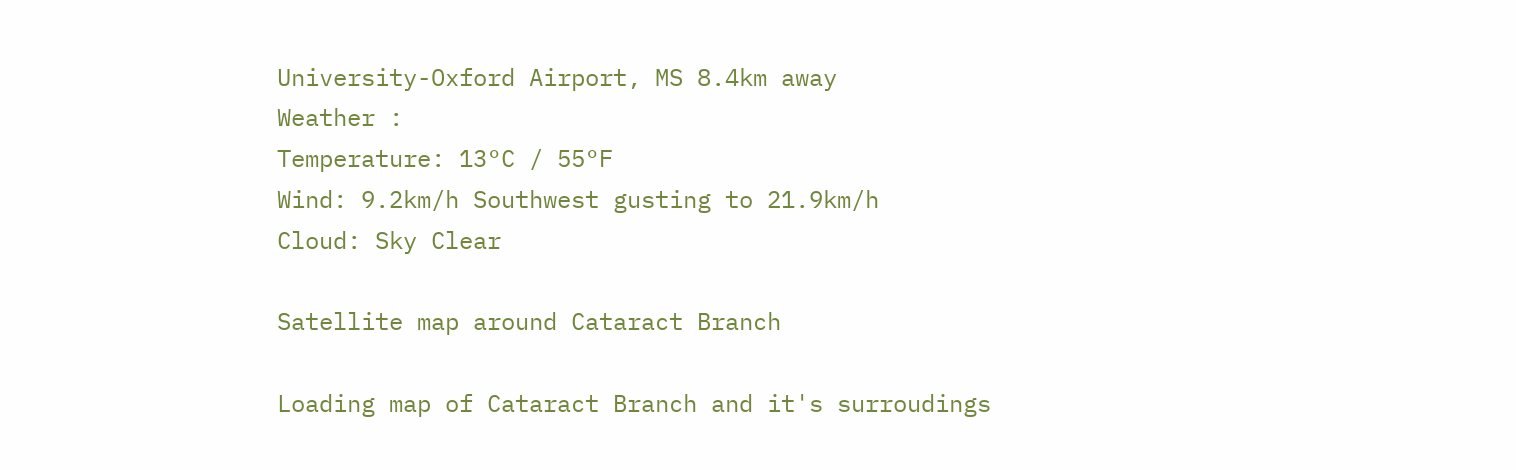University-Oxford Airport, MS 8.4km away
Weather :
Temperature: 13°C / 55°F
Wind: 9.2km/h Southwest gusting to 21.9km/h
Cloud: Sky Clear

Satellite map around Cataract Branch

Loading map of Cataract Branch and it's surroudings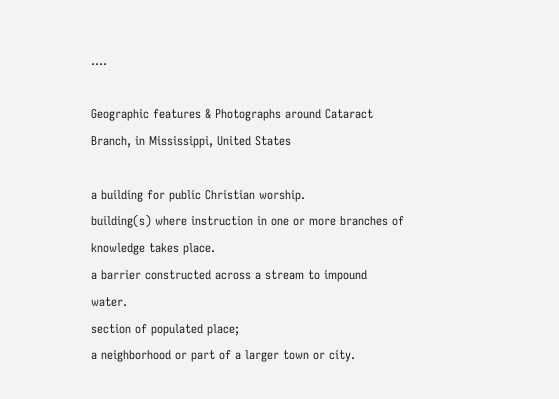....

Geographic features & Photographs around Cataract Branch, in Mississippi, United States

a building for public Christian worship.
building(s) where instruction in one or more branches of knowledge takes place.
a barrier constructed across a stream to impound water.
section of populated place;
a neighborhood or part of a larger town or city.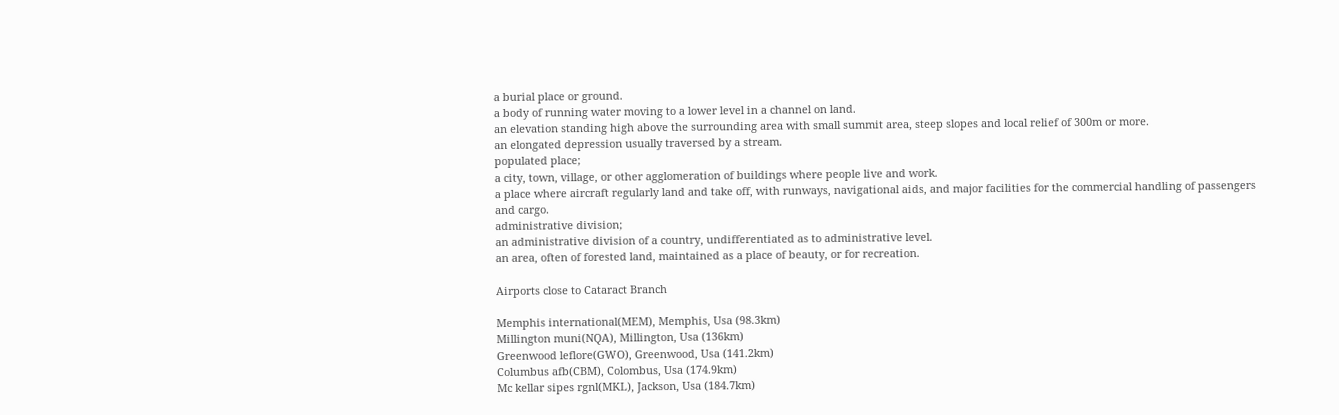a burial place or ground.
a body of running water moving to a lower level in a channel on land.
an elevation standing high above the surrounding area with small summit area, steep slopes and local relief of 300m or more.
an elongated depression usually traversed by a stream.
populated place;
a city, town, village, or other agglomeration of buildings where people live and work.
a place where aircraft regularly land and take off, with runways, navigational aids, and major facilities for the commercial handling of passengers and cargo.
administrative division;
an administrative division of a country, undifferentiated as to administrative level.
an area, often of forested land, maintained as a place of beauty, or for recreation.

Airports close to Cataract Branch

Memphis international(MEM), Memphis, Usa (98.3km)
Millington muni(NQA), Millington, Usa (136km)
Greenwood leflore(GWO), Greenwood, Usa (141.2km)
Columbus afb(CBM), Colombus, Usa (174.9km)
Mc kellar sipes rgnl(MKL), Jackson, Usa (184.7km)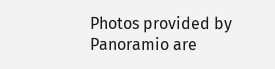Photos provided by Panoramio are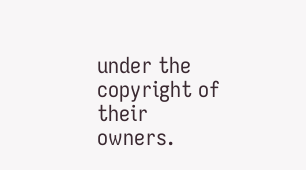under the copyright of their owners.